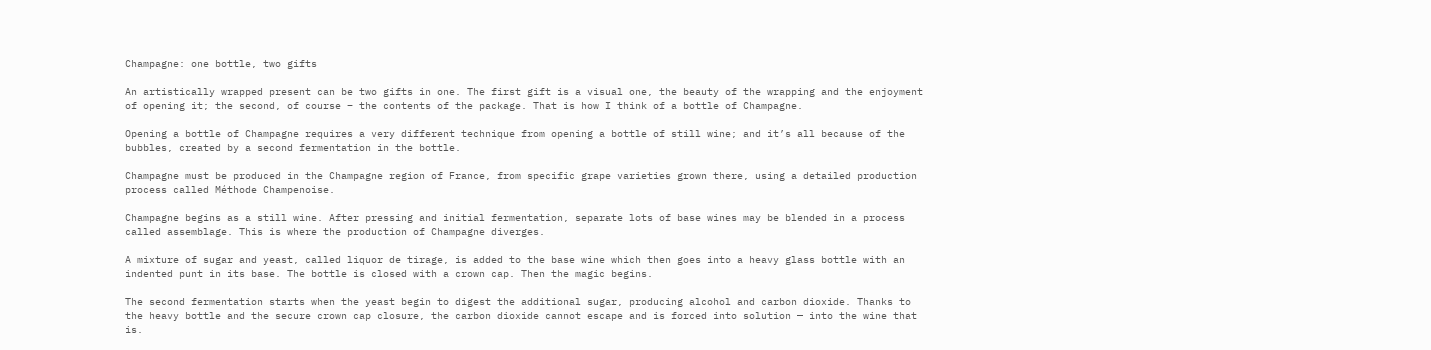Champagne: one bottle, two gifts

An artistically wrapped present can be two gifts in one. The first gift is a visual one, the beauty of the wrapping and the enjoyment of opening it; the second, of course – the contents of the package. That is how I think of a bottle of Champagne.

Opening a bottle of Champagne requires a very different technique from opening a bottle of still wine; and it’s all because of the bubbles, created by a second fermentation in the bottle.

Champagne must be produced in the Champagne region of France, from specific grape varieties grown there, using a detailed production process called Méthode Champenoise.

Champagne begins as a still wine. After pressing and initial fermentation, separate lots of base wines may be blended in a process called assemblage. This is where the production of Champagne diverges.

A mixture of sugar and yeast, called liquor de tirage, is added to the base wine which then goes into a heavy glass bottle with an indented punt in its base. The bottle is closed with a crown cap. Then the magic begins.

The second fermentation starts when the yeast begin to digest the additional sugar, producing alcohol and carbon dioxide. Thanks to the heavy bottle and the secure crown cap closure, the carbon dioxide cannot escape and is forced into solution — into the wine that is.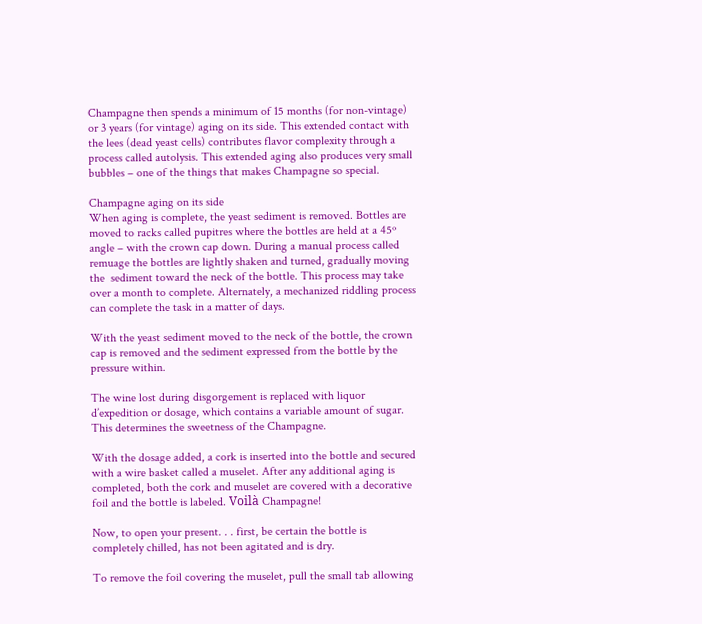Champagne then spends a minimum of 15 months (for non-vintage) or 3 years (for vintage) aging on its side. This extended contact with the lees (dead yeast cells) contributes flavor complexity through a process called autolysis. This extended aging also produces very small bubbles – one of the things that makes Champagne so special.

Champagne aging on its side
When aging is complete, the yeast sediment is removed. Bottles are moved to racks called pupitres where the bottles are held at a 45º angle – with the crown cap down. During a manual process called remuage the bottles are lightly shaken and turned, gradually moving the  sediment toward the neck of the bottle. This process may take over a month to complete. Alternately, a mechanized riddling process can complete the task in a matter of days.

With the yeast sediment moved to the neck of the bottle, the crown cap is removed and the sediment expressed from the bottle by the pressure within.

The wine lost during disgorgement is replaced with liquor d’expedition or dosage, which contains a variable amount of sugar. This determines the sweetness of the Champagne.

With the dosage added, a cork is inserted into the bottle and secured with a wire basket called a muselet. After any additional aging is completed, both the cork and muselet are covered with a decorative foil and the bottle is labeled. Voilà Champagne!

Now, to open your present. . . first, be certain the bottle is completely chilled, has not been agitated and is dry.

To remove the foil covering the muselet, pull the small tab allowing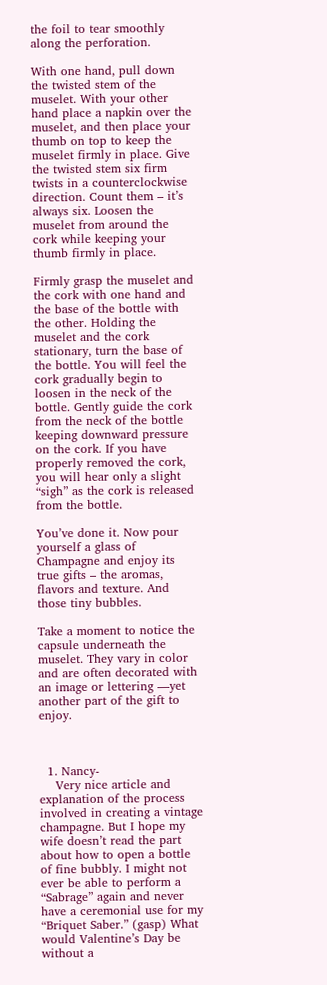the foil to tear smoothly along the perforation.

With one hand, pull down the twisted stem of the muselet. With your other hand place a napkin over the muselet, and then place your thumb on top to keep the muselet firmly in place. Give the twisted stem six firm twists in a counterclockwise direction. Count them – it’s always six. Loosen the muselet from around the cork while keeping your thumb firmly in place.

Firmly grasp the muselet and the cork with one hand and the base of the bottle with the other. Holding the muselet and the cork stationary, turn the base of the bottle. You will feel the cork gradually begin to loosen in the neck of the bottle. Gently guide the cork from the neck of the bottle keeping downward pressure on the cork. If you have properly removed the cork, you will hear only a slight “sigh” as the cork is released from the bottle.

You’ve done it. Now pour yourself a glass of Champagne and enjoy its true gifts – the aromas, flavors and texture. And those tiny bubbles.

Take a moment to notice the capsule underneath the muselet. They vary in color and are often decorated with an image or lettering —yet another part of the gift to enjoy.



  1. Nancy-
    Very nice article and explanation of the process involved in creating a vintage champagne. But I hope my wife doesn’t read the part about how to open a bottle of fine bubbly. I might not ever be able to perform a “Sabrage” again and never have a ceremonial use for my “Briquet Saber.” (gasp) What would Valentine’s Day be without a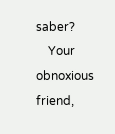saber?
    Your obnoxious friend,